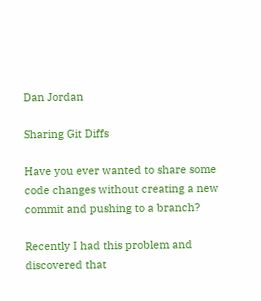Dan Jordan

Sharing Git Diffs

Have you ever wanted to share some code changes without creating a new commit and pushing to a branch?

Recently I had this problem and discovered that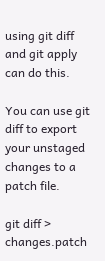using git diff and git apply can do this.

You can use git diff to export your unstaged changes to a patch file.

git diff > changes.patch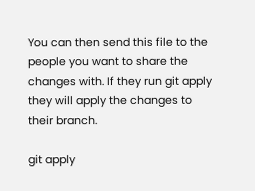You can then send this file to the people you want to share the changes with. If they run git apply they will apply the changes to their branch.

git apply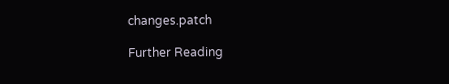changes.patch

Further Reading